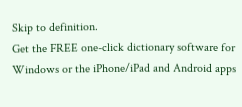Skip to definition.
Get the FREE one-click dictionary software for Windows or the iPhone/iPad and Android apps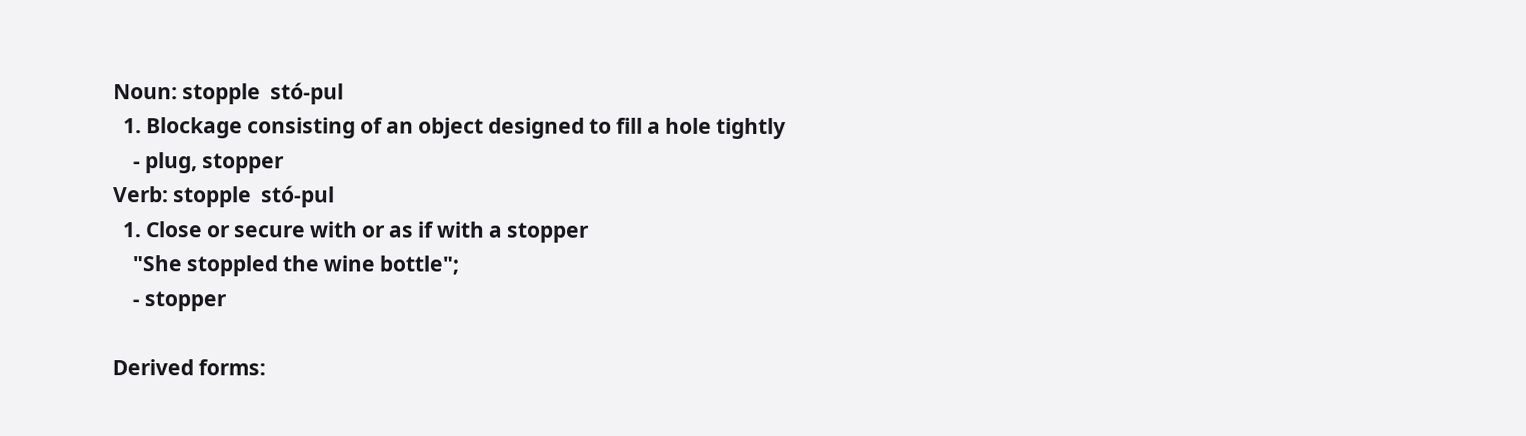Noun: stopple  stó-pul
  1. Blockage consisting of an object designed to fill a hole tightly
    - plug, stopper
Verb: stopple  stó-pul
  1. Close or secure with or as if with a stopper
    "She stoppled the wine bottle";
    - stopper

Derived forms: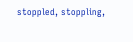stoppled, stoppling,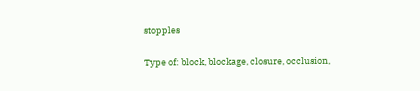stopples

Type of: block, blockage, closure, occlusion,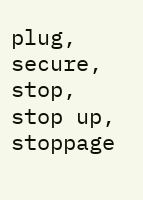plug, secure, stop, stop up, stoppage